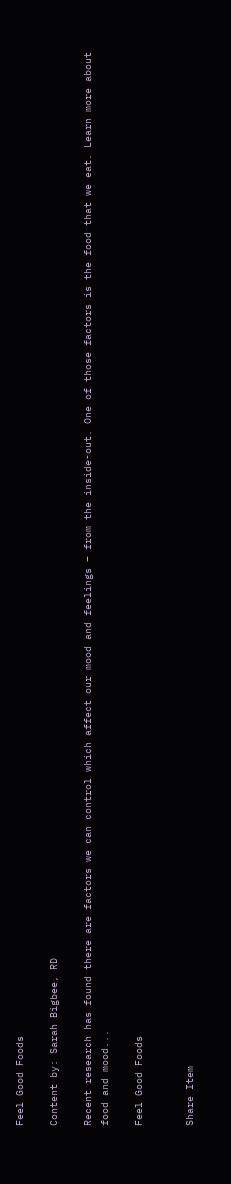Feel Good Foods

Content by: Sarah Bigbee, RD

Recent research has found there are factors we can control which affect our mood and feelings – from the inside-out. One of those factors is the food that we eat. Learn more about food and mood...

Feel Good Foods


Share Item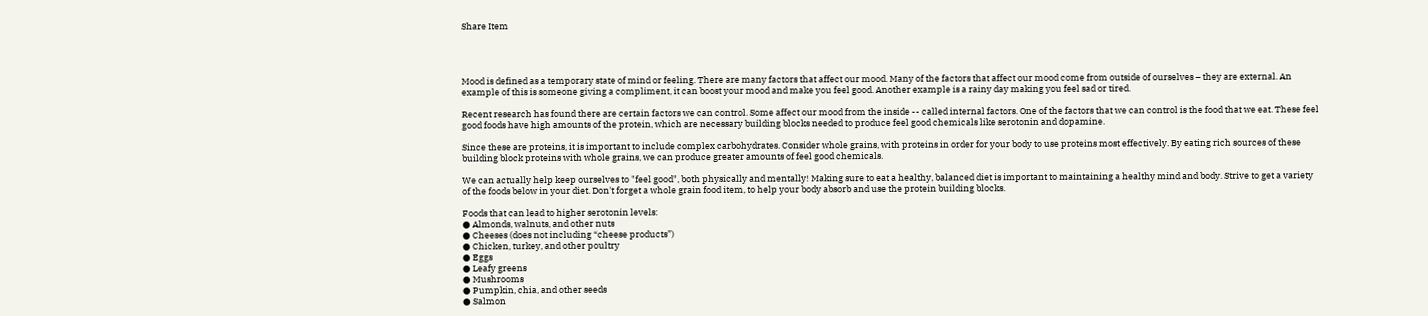Share Item




Mood is defined as a temporary state of mind or feeling. There are many factors that affect our mood. Many of the factors that affect our mood come from outside of ourselves – they are external. An example of this is someone giving a compliment, it can boost your mood and make you feel good. Another example is a rainy day making you feel sad or tired.

Recent research has found there are certain factors we can control. Some affect our mood from the inside -- called internal factors. One of the factors that we can control is the food that we eat. These feel good foods have high amounts of the protein, which are necessary building blocks needed to produce feel good chemicals like serotonin and dopamine.

Since these are proteins, it is important to include complex carbohydrates. Consider whole grains, with proteins in order for your body to use proteins most effectively. By eating rich sources of these building block proteins with whole grains, we can produce greater amounts of feel good chemicals.

We can actually help keep ourselves to "feel good", both physically and mentally! Making sure to eat a healthy, balanced diet is important to maintaining a healthy mind and body. Strive to get a variety of the foods below in your diet. Don't forget a whole grain food item, to help your body absorb and use the protein building blocks.

Foods that can lead to higher serotonin levels:
● Almonds, walnuts, and other nuts
● Cheeses (does not including “cheese products”)
● Chicken, turkey, and other poultry
● Eggs
● Leafy greens
● Mushrooms
● Pumpkin, chia, and other seeds
● Salmon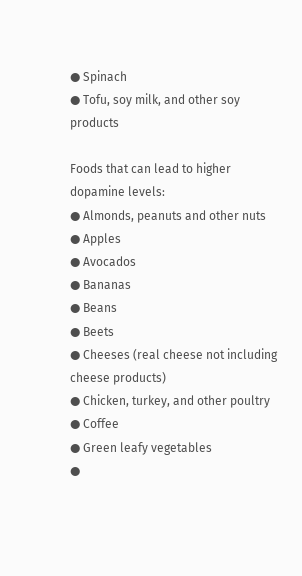● Spinach
● Tofu, soy milk, and other soy products

Foods that can lead to higher dopamine levels:
● Almonds, peanuts and other nuts
● Apples
● Avocados
● Bananas
● Beans
● Beets
● Cheeses (real cheese not including cheese products)
● Chicken, turkey, and other poultry
● Coffee
● Green leafy vegetables
●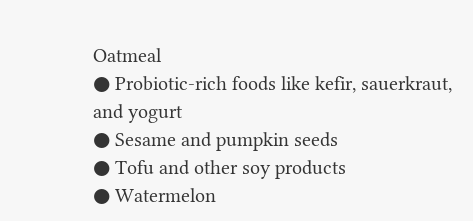Oatmeal
● Probiotic-rich foods like kefir, sauerkraut, and yogurt
● Sesame and pumpkin seeds
● Tofu and other soy products
● Watermelon